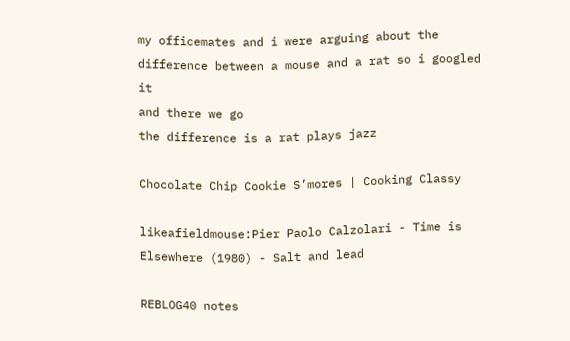my officemates and i were arguing about the difference between a mouse and a rat so i googled it
and there we go
the difference is a rat plays jazz

Chocolate Chip Cookie S’mores | Cooking Classy

likeafieldmouse:Pier Paolo Calzolari - Time is Elsewhere (1980) - Salt and lead

REBLOG40 notes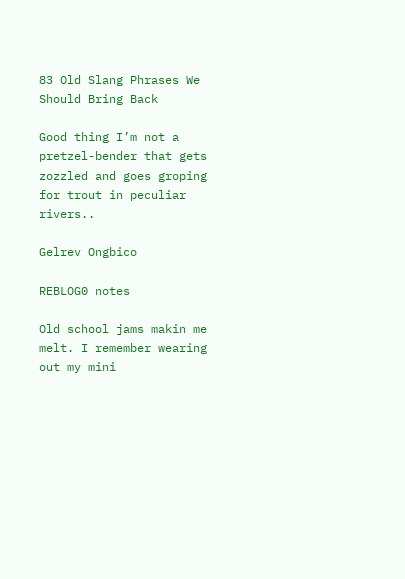83 Old Slang Phrases We Should Bring Back

Good thing I’m not a pretzel-bender that gets zozzled and goes groping for trout in peculiar rivers..

Gelrev Ongbico

REBLOG0 notes

Old school jams makin me melt. I remember wearing out my mini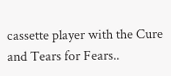cassette player with the Cure and Tears for Fears..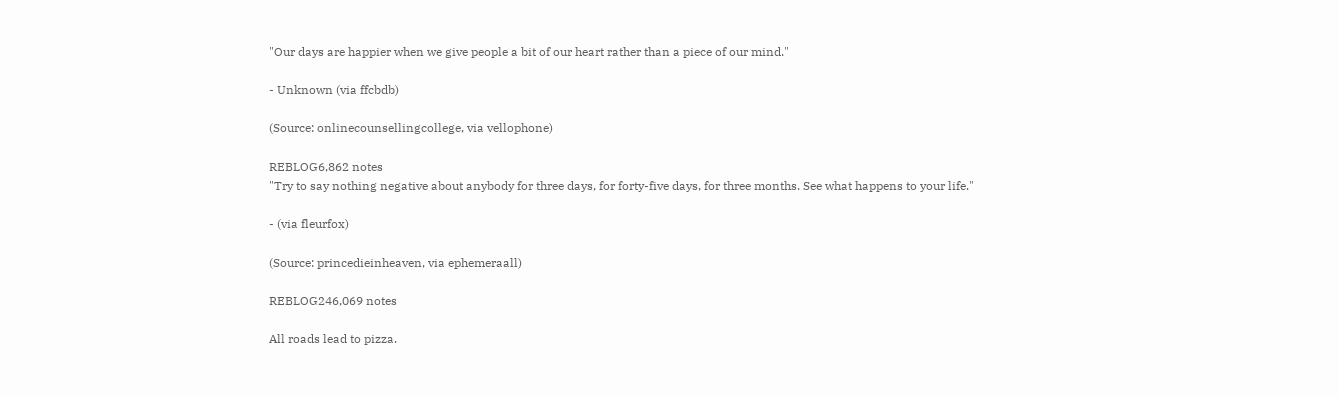"Our days are happier when we give people a bit of our heart rather than a piece of our mind."

- Unknown (via ffcbdb)

(Source: onlinecounsellingcollege, via vellophone)

REBLOG6,862 notes
"Try to say nothing negative about anybody for three days, for forty-five days, for three months. See what happens to your life."

- (via fleurfox)

(Source: princedieinheaven, via ephemeraall)

REBLOG246,069 notes

All roads lead to pizza.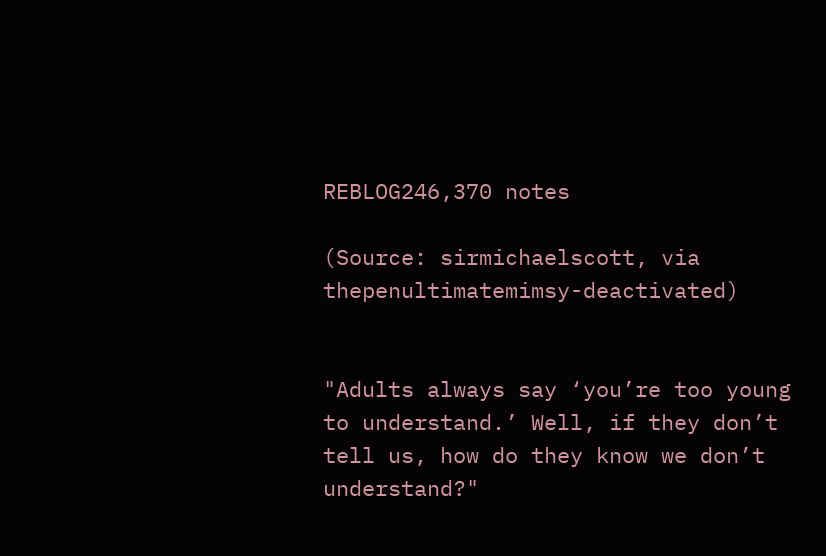REBLOG246,370 notes

(Source: sirmichaelscott, via thepenultimatemimsy-deactivated)


"Adults always say ‘you’re too young to understand.’ Well, if they don’t tell us, how do they know we don’t understand?"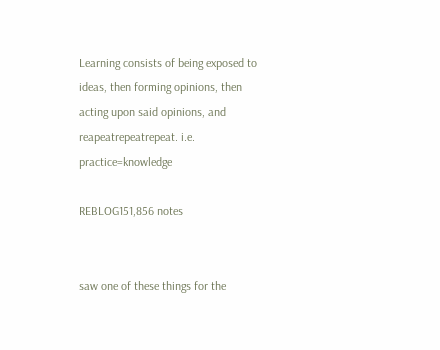Learning consists of being exposed to ideas, then forming opinions, then acting upon said opinions, and reapeatrepeatrepeat. i.e. practice=knowledge

REBLOG151,856 notes


saw one of these things for the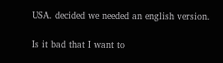USA. decided we needed an english version.

Is it bad that I want to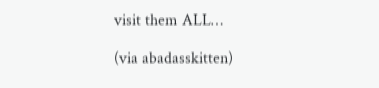visit them ALL…

(via abadasskitten)